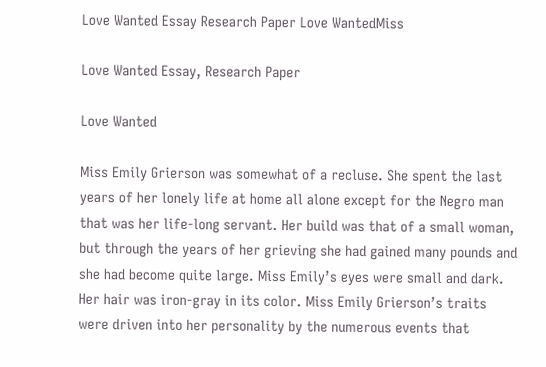Love Wanted Essay Research Paper Love WantedMiss

Love Wanted Essay, Research Paper

Love Wanted

Miss Emily Grierson was somewhat of a recluse. She spent the last years of her lonely life at home all alone except for the Negro man that was her life-long servant. Her build was that of a small woman, but through the years of her grieving she had gained many pounds and she had become quite large. Miss Emily’s eyes were small and dark. Her hair was iron-gray in its color. Miss Emily Grierson’s traits were driven into her personality by the numerous events that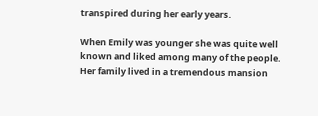transpired during her early years.

When Emily was younger she was quite well known and liked among many of the people. Her family lived in a tremendous mansion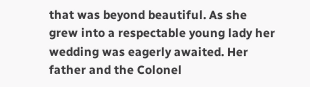that was beyond beautiful. As she grew into a respectable young lady her wedding was eagerly awaited. Her father and the Colonel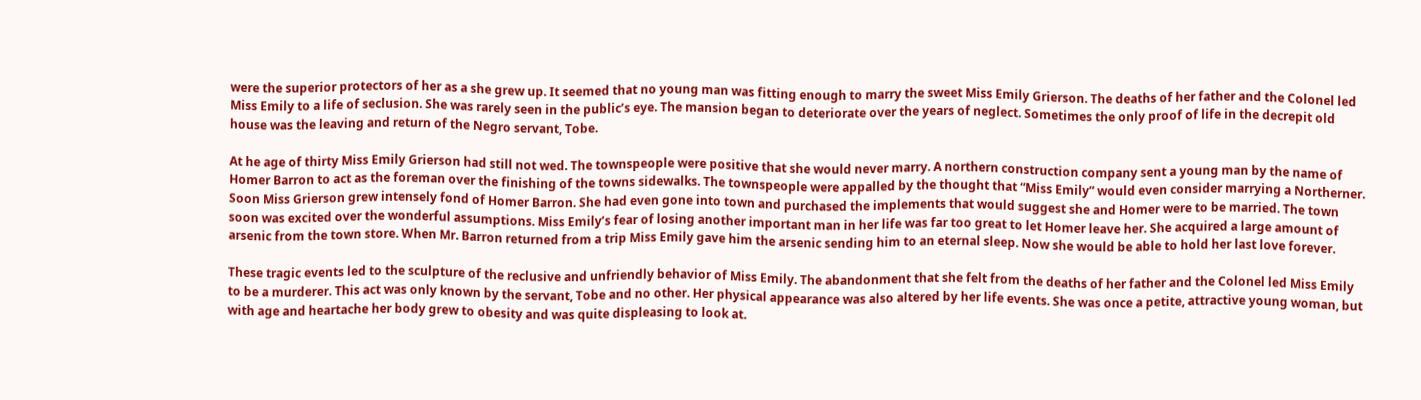were the superior protectors of her as a she grew up. It seemed that no young man was fitting enough to marry the sweet Miss Emily Grierson. The deaths of her father and the Colonel led Miss Emily to a life of seclusion. She was rarely seen in the public’s eye. The mansion began to deteriorate over the years of neglect. Sometimes the only proof of life in the decrepit old house was the leaving and return of the Negro servant, Tobe.

At he age of thirty Miss Emily Grierson had still not wed. The townspeople were positive that she would never marry. A northern construction company sent a young man by the name of Homer Barron to act as the foreman over the finishing of the towns sidewalks. The townspeople were appalled by the thought that “Miss Emily” would even consider marrying a Northerner. Soon Miss Grierson grew intensely fond of Homer Barron. She had even gone into town and purchased the implements that would suggest she and Homer were to be married. The town soon was excited over the wonderful assumptions. Miss Emily’s fear of losing another important man in her life was far too great to let Homer leave her. She acquired a large amount of arsenic from the town store. When Mr. Barron returned from a trip Miss Emily gave him the arsenic sending him to an eternal sleep. Now she would be able to hold her last love forever.

These tragic events led to the sculpture of the reclusive and unfriendly behavior of Miss Emily. The abandonment that she felt from the deaths of her father and the Colonel led Miss Emily to be a murderer. This act was only known by the servant, Tobe and no other. Her physical appearance was also altered by her life events. She was once a petite, attractive young woman, but with age and heartache her body grew to obesity and was quite displeasing to look at.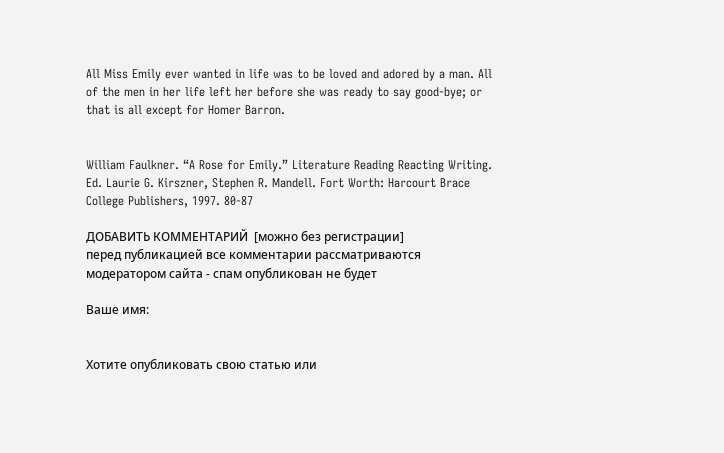All Miss Emily ever wanted in life was to be loved and adored by a man. All of the men in her life left her before she was ready to say good-bye; or that is all except for Homer Barron.


William Faulkner. “A Rose for Emily.” Literature Reading Reacting Writing. Ed. Laurie G. Kirszner, Stephen R. Mandell. Fort Worth: Harcourt Brace College Publishers, 1997. 80-87

ДОБАВИТЬ КОММЕНТАРИЙ  [можно без регистрации]
перед публикацией все комментарии рассматриваются модератором сайта - спам опубликован не будет

Ваше имя:


Хотите опубликовать свою статью или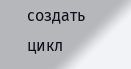создать цикл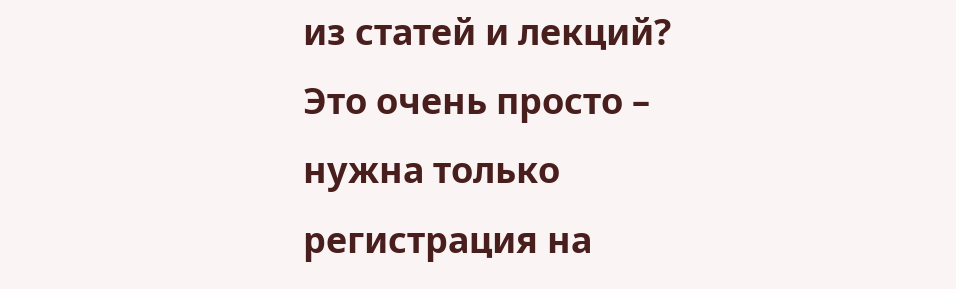из статей и лекций?
Это очень просто – нужна только регистрация на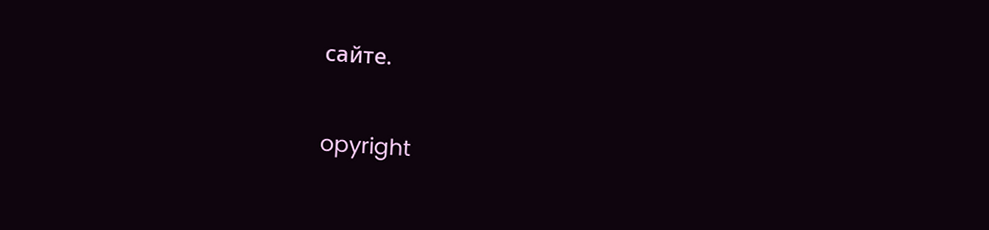сайте.

opyright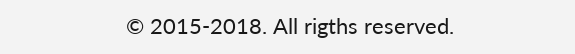© 2015-2018. All rigths reserved.